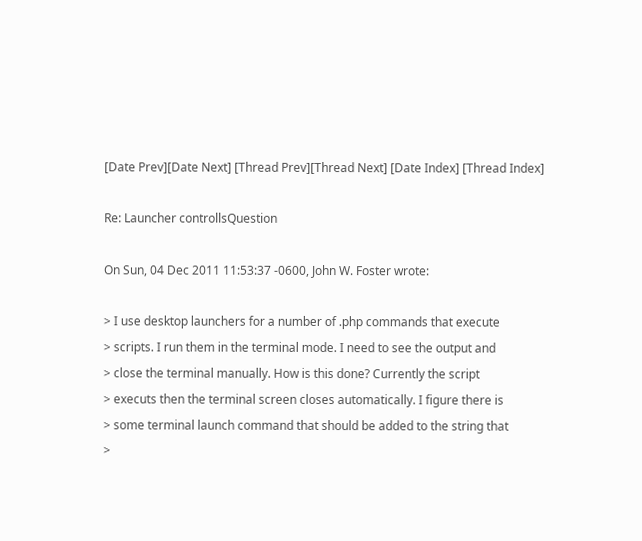[Date Prev][Date Next] [Thread Prev][Thread Next] [Date Index] [Thread Index]

Re: Launcher controllsQuestion

On Sun, 04 Dec 2011 11:53:37 -0600, John W. Foster wrote:

> I use desktop launchers for a number of .php commands that execute
> scripts. I run them in the terminal mode. I need to see the output and
> close the terminal manually. How is this done? Currently the script
> executs then the terminal screen closes automatically. I figure there is
> some terminal launch command that should be added to the string that
>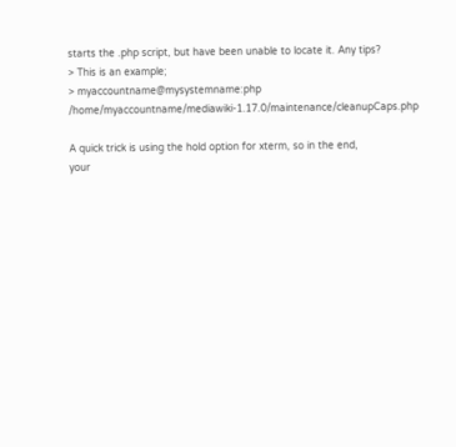starts the .php script, but have been unable to locate it. Any tips?
> This is an example;
> myaccountname@mysystemname:php /home/myaccountname/mediawiki-1.17.0/maintenance/cleanupCaps.php

A quick trick is using the hold option for xterm, so in the end,
your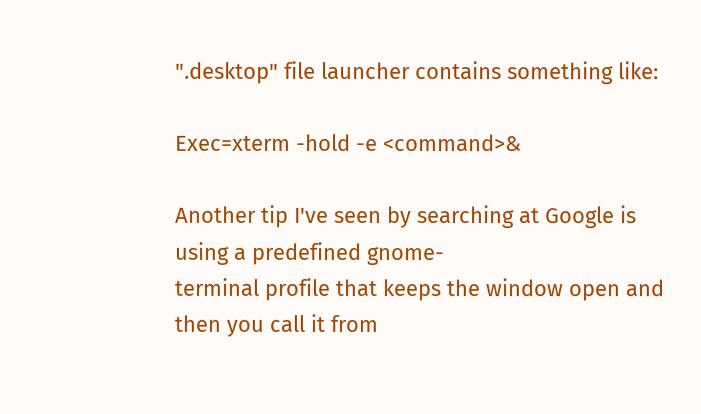".desktop" file launcher contains something like:

Exec=xterm -hold -e <command>&

Another tip I've seen by searching at Google is using a predefined gnome-
terminal profile that keeps the window open and then you call it from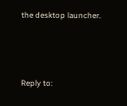the desktop launcher.



Reply to: